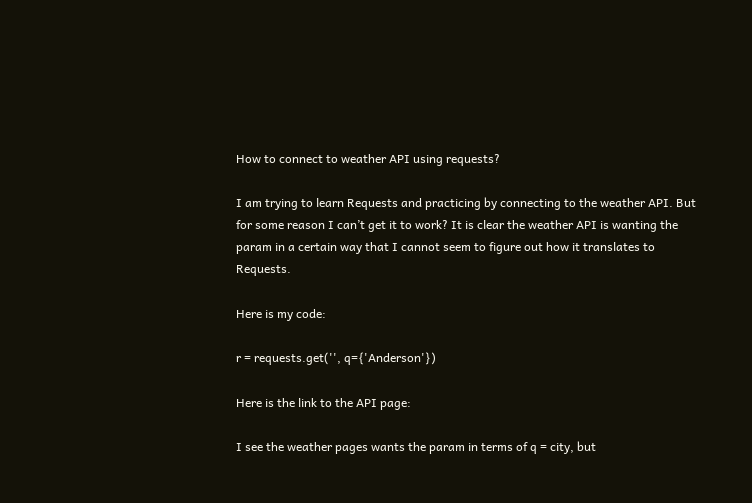How to connect to weather API using requests?

I am trying to learn Requests and practicing by connecting to the weather API. But for some reason I can’t get it to work? It is clear the weather API is wanting the param in a certain way that I cannot seem to figure out how it translates to Requests.

Here is my code:

r = requests.get('', q={'Anderson'})

Here is the link to the API page:

I see the weather pages wants the param in terms of q = city, but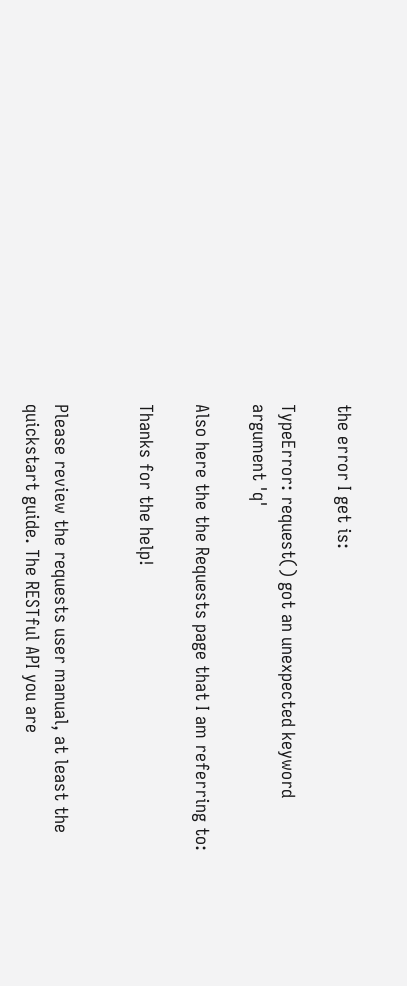the error I get is:

TypeError: request() got an unexpected keyword argument 'q'

Also here the the Requests page that I am referring to:

Thanks for the help!


Please review the requests user manual, at least the quickstart guide. The RESTful API you are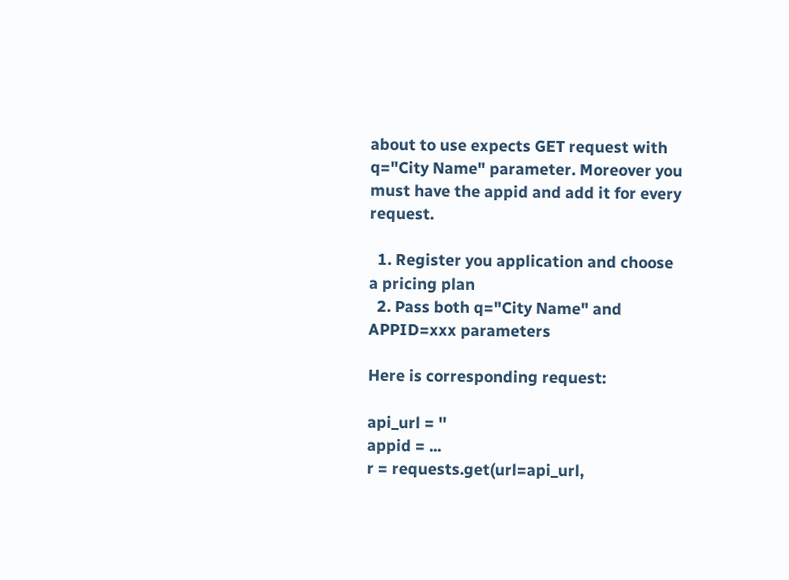about to use expects GET request with q="City Name" parameter. Moreover you must have the appid and add it for every request.

  1. Register you application and choose a pricing plan
  2. Pass both q="City Name" and APPID=xxx parameters

Here is corresponding request:

api_url = ''
appid = ...
r = requests.get(url=api_url,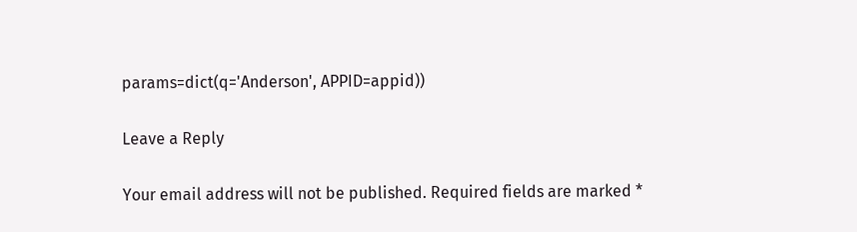params=dict(q='Anderson', APPID=appid))

Leave a Reply

Your email address will not be published. Required fields are marked *